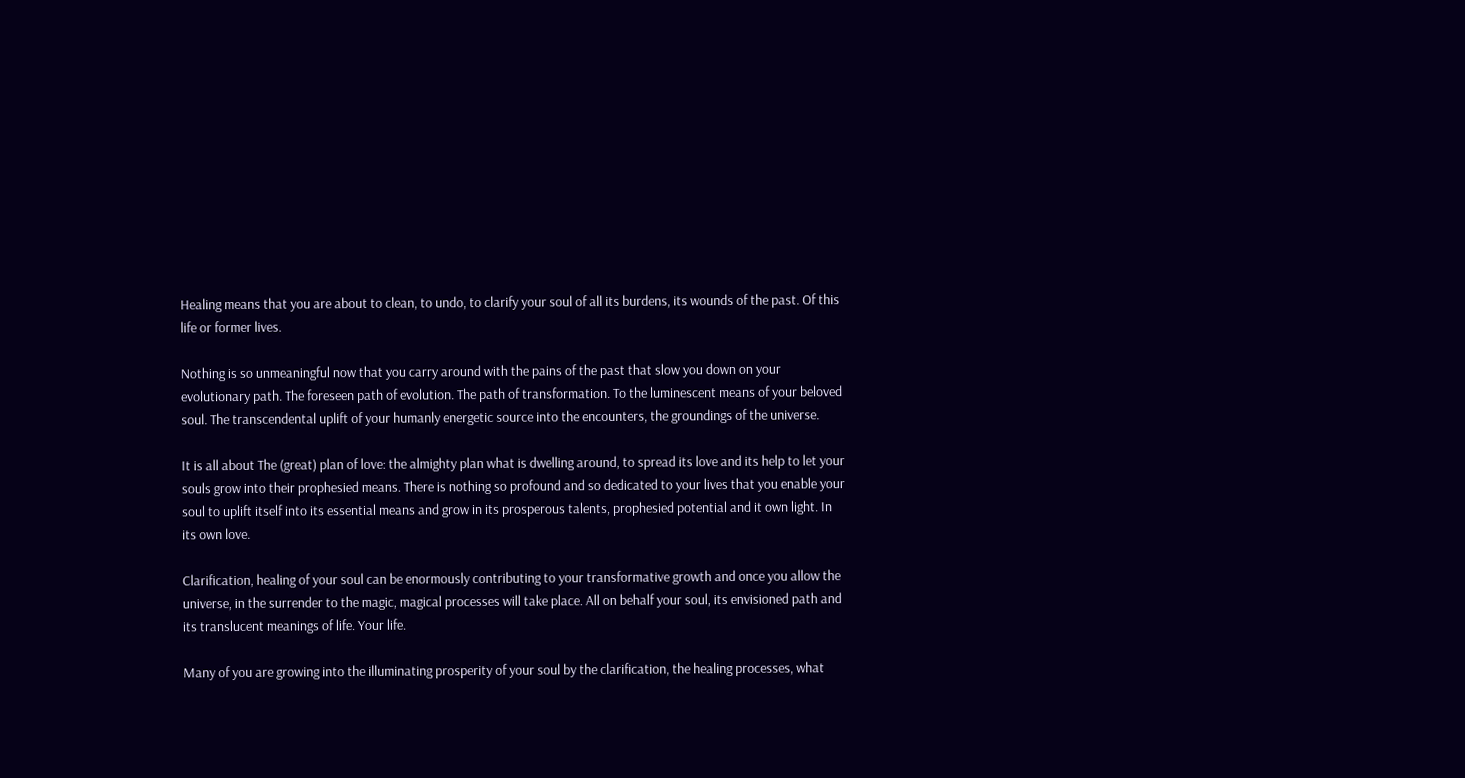Healing means that you are about to clean, to undo, to clarify your soul of all its burdens, its wounds of the past. Of this life or former lives.

Nothing is so unmeaningful now that you carry around with the pains of the past that slow you down on your evolutionary path. The foreseen path of evolution. The path of transformation. To the luminescent means of your beloved soul. The transcendental uplift of your humanly energetic source into the encounters, the groundings of the universe.

It is all about The (great) plan of love: the almighty plan what is dwelling around, to spread its love and its help to let your souls grow into their prophesied means. There is nothing so profound and so dedicated to your lives that you enable your soul to uplift itself into its essential means and grow in its prosperous talents, prophesied potential and it own light. In its own love.

Clarification, healing of your soul can be enormously contributing to your transformative growth and once you allow the universe, in the surrender to the magic, magical processes will take place. All on behalf your soul, its envisioned path and its translucent meanings of life. Your life.

Many of you are growing into the illuminating prosperity of your soul by the clarification, the healing processes, what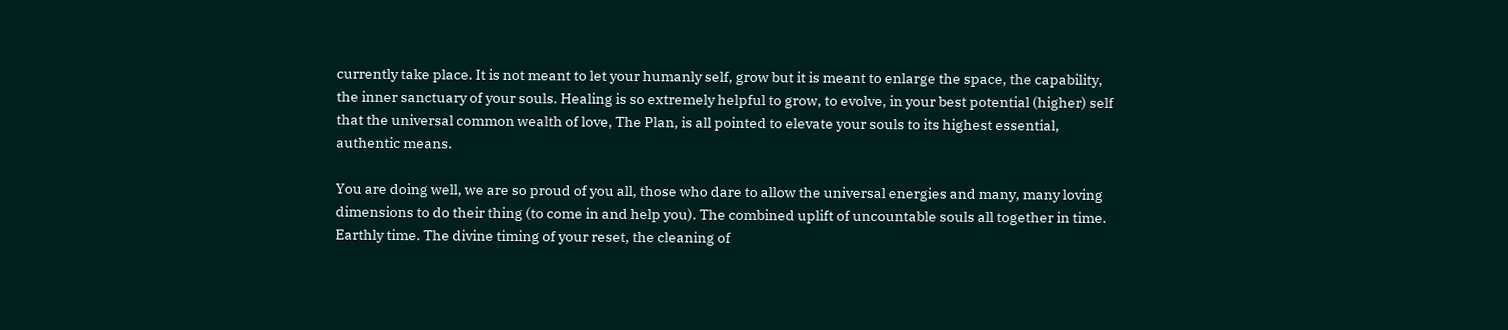currently take place. It is not meant to let your humanly self, grow but it is meant to enlarge the space, the capability, the inner sanctuary of your souls. Healing is so extremely helpful to grow, to evolve, in your best potential (higher) self that the universal common wealth of love, The Plan, is all pointed to elevate your souls to its highest essential, authentic means.

You are doing well, we are so proud of you all, those who dare to allow the universal energies and many, many loving dimensions to do their thing (to come in and help you). The combined uplift of uncountable souls all together in time. Earthly time. The divine timing of your reset, the cleaning of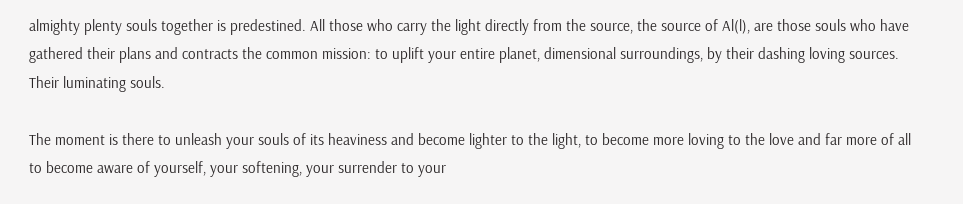almighty plenty souls together is predestined. All those who carry the light directly from the source, the source of Al(l), are those souls who have gathered their plans and contracts the common mission: to uplift your entire planet, dimensional surroundings, by their dashing loving sources. Their luminating souls.

The moment is there to unleash your souls of its heaviness and become lighter to the light, to become more loving to the love and far more of all to become aware of yourself, your softening, your surrender to your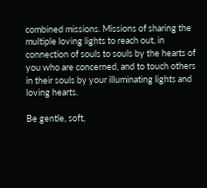combined missions. Missions of sharing the multiple loving lights to reach out, in connection of souls to souls by the hearts of you who are concerned, and to touch others in their souls by your illuminating lights and loving hearts.

Be gentle, soft,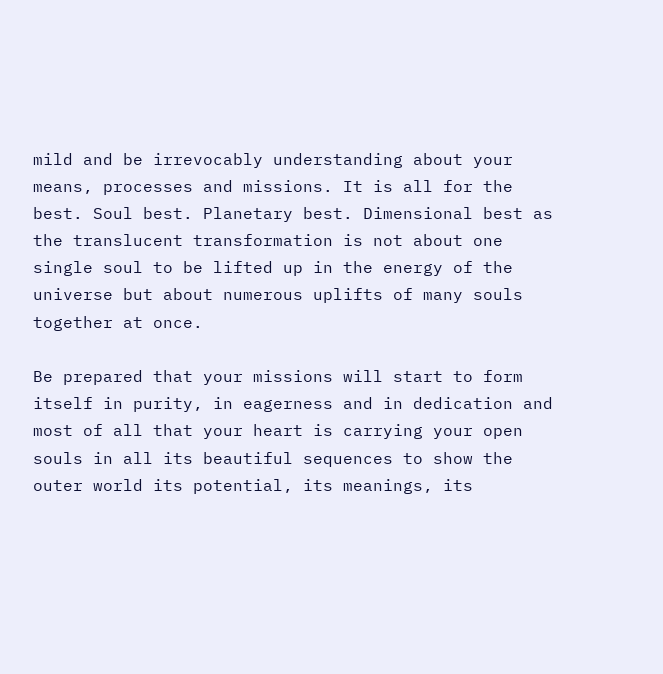mild and be irrevocably understanding about your means, processes and missions. It is all for the best. Soul best. Planetary best. Dimensional best as the translucent transformation is not about one single soul to be lifted up in the energy of the universe but about numerous uplifts of many souls together at once.

Be prepared that your missions will start to form itself in purity, in eagerness and in dedication and most of all that your heart is carrying your open souls in all its beautiful sequences to show the outer world its potential, its meanings, its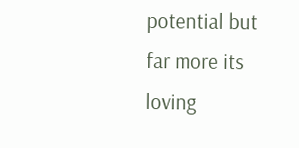potential but far more its loving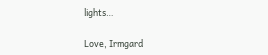lights…

Love, Irmgard